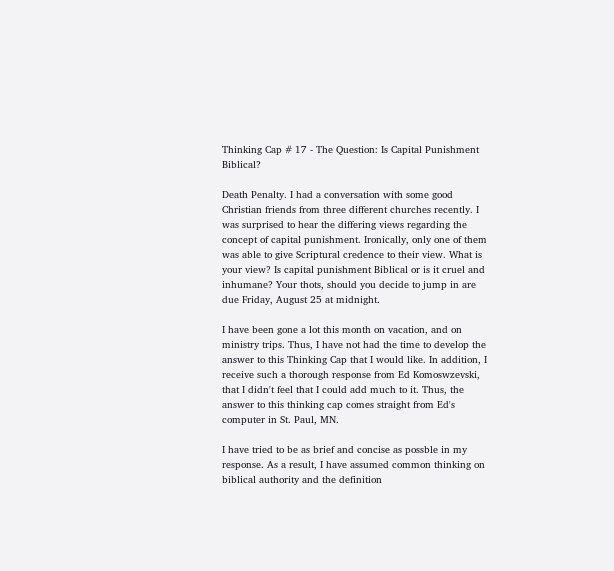Thinking Cap # 17 - The Question: Is Capital Punishment Biblical?

Death Penalty. I had a conversation with some good Christian friends from three different churches recently. I was surprised to hear the differing views regarding the concept of capital punishment. Ironically, only one of them was able to give Scriptural credence to their view. What is your view? Is capital punishment Biblical or is it cruel and inhumane? Your thots, should you decide to jump in are due Friday, August 25 at midnight.

I have been gone a lot this month on vacation, and on ministry trips. Thus, I have not had the time to develop the answer to this Thinking Cap that I would like. In addition, I receive such a thorough response from Ed Komoswzevski, that I didn't feel that I could add much to it. Thus, the answer to this thinking cap comes straight from Ed's computer in St. Paul, MN.

I have tried to be as brief and concise as possble in my response. As a result, I have assumed common thinking on biblical authority and the definition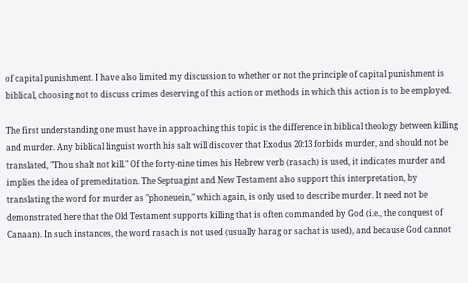of capital punishment. I have also limited my discussion to whether or not the principle of capital punishment is biblical, choosing not to discuss crimes deserving of this action or methods in which this action is to be employed.

The first understanding one must have in approaching this topic is the difference in biblical theology between killing and murder. Any biblical linguist worth his salt will discover that Exodus 20:13 forbids murder, and should not be translated, "Thou shalt not kill." Of the forty-nine times his Hebrew verb (rasach) is used, it indicates murder and implies the idea of premeditation. The Septuagint and New Testament also support this interpretation, by translating the word for murder as "phoneuein," which again, is only used to describe murder. It need not be demonstrated here that the Old Testament supports killing that is often commanded by God (i.e., the conquest of Canaan). In such instances, the word rasach is not used (usually harag or sachat is used), and because God cannot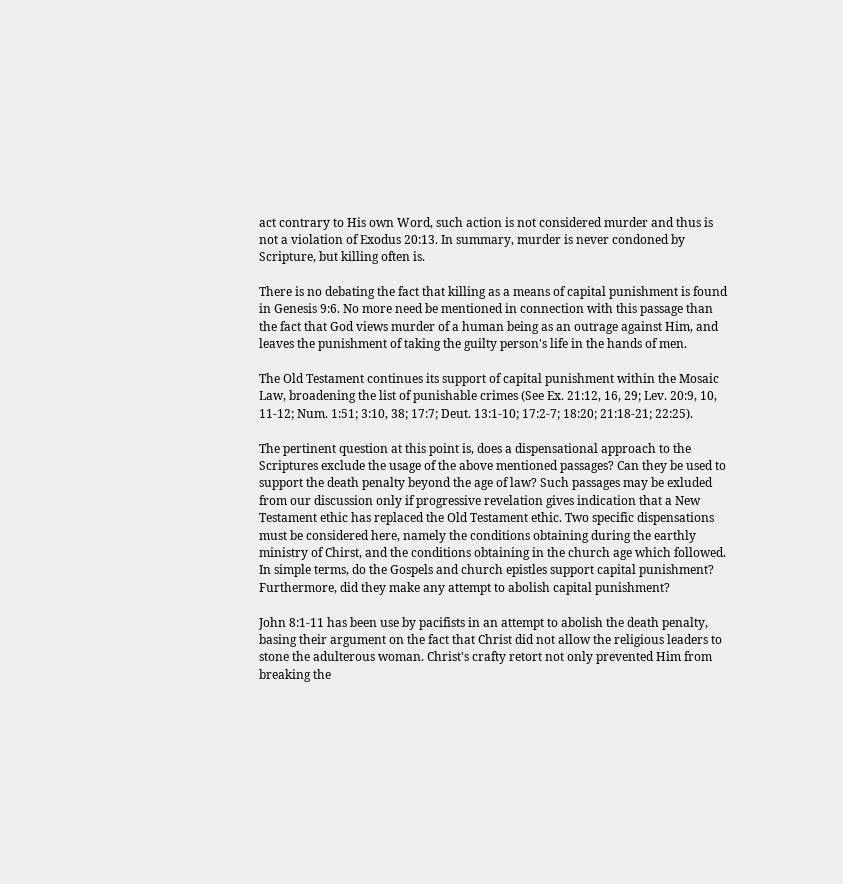act contrary to His own Word, such action is not considered murder and thus is not a violation of Exodus 20:13. In summary, murder is never condoned by Scripture, but killing often is.

There is no debating the fact that killing as a means of capital punishment is found in Genesis 9:6. No more need be mentioned in connection with this passage than the fact that God views murder of a human being as an outrage against Him, and leaves the punishment of taking the guilty person's life in the hands of men.

The Old Testament continues its support of capital punishment within the Mosaic Law, broadening the list of punishable crimes (See Ex. 21:12, 16, 29; Lev. 20:9, 10, 11-12; Num. 1:51; 3:10, 38; 17:7; Deut. 13:1-10; 17:2-7; 18:20; 21:18-21; 22:25).

The pertinent question at this point is, does a dispensational approach to the Scriptures exclude the usage of the above mentioned passages? Can they be used to support the death penalty beyond the age of law? Such passages may be exluded from our discussion only if progressive revelation gives indication that a New Testament ethic has replaced the Old Testament ethic. Two specific dispensations must be considered here, namely the conditions obtaining during the earthly ministry of Chirst, and the conditions obtaining in the church age which followed. In simple terms, do the Gospels and church epistles support capital punishment? Furthermore, did they make any attempt to abolish capital punishment?

John 8:1-11 has been use by pacifists in an attempt to abolish the death penalty, basing their argument on the fact that Christ did not allow the religious leaders to stone the adulterous woman. Christ's crafty retort not only prevented Him from breaking the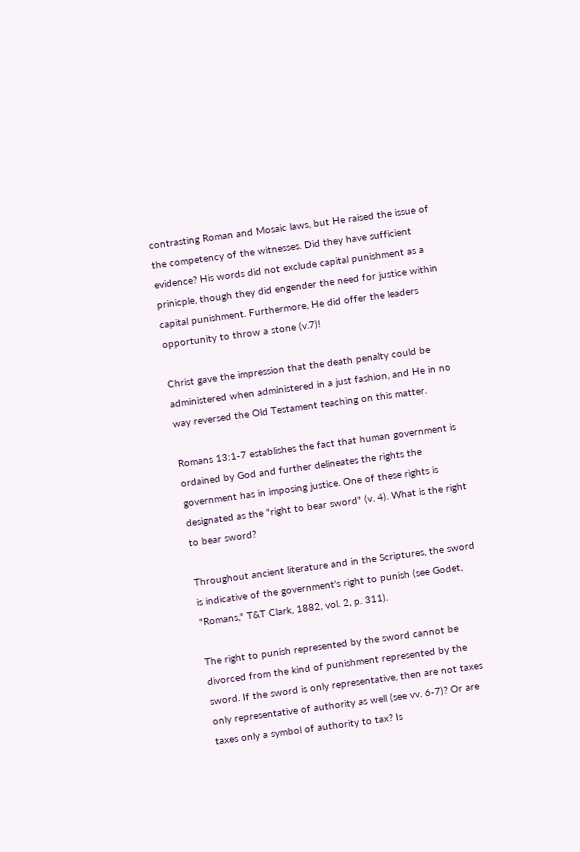contrasting Roman and Mosaic laws, but He raised the issue of the competency of the witnesses. Did they have sufficient evidence? His words did not exclude capital punishment as a prinicple, though they did engender the need for justice within capital punishment. Furthermore, He did offer the leaders opportunity to throw a stone (v.7)!

Christ gave the impression that the death penalty could be administered when administered in a just fashion, and He in no way reversed the Old Testament teaching on this matter.

Romans 13:1-7 establishes the fact that human government is ordained by God and further delineates the rights the government has in imposing justice. One of these rights is designated as the "right to bear sword" (v. 4). What is the right to bear sword?

Throughout ancient literature and in the Scriptures, the sword is indicative of the government's right to punish (see Godet, "Romans," T&T Clark, 1882, vol. 2, p. 311).

The right to punish represented by the sword cannot be divorced from the kind of punishment represented by the sword. If the sword is only representative, then are not taxes only representative of authority as well (see vv. 6-7)? Or are taxes only a symbol of authority to tax? Is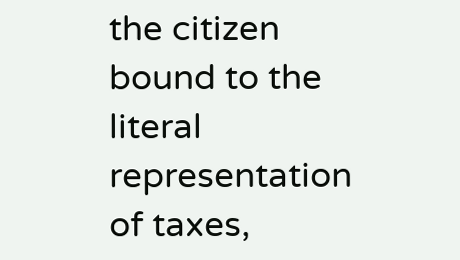the citizen bound to the literal representation of taxes,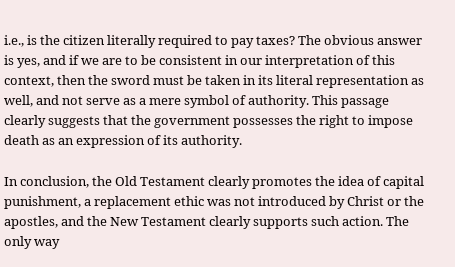i.e., is the citizen literally required to pay taxes? The obvious answer is yes, and if we are to be consistent in our interpretation of this context, then the sword must be taken in its literal representation as well, and not serve as a mere symbol of authority. This passage clearly suggests that the government possesses the right to impose death as an expression of its authority.

In conclusion, the Old Testament clearly promotes the idea of capital punishment, a replacement ethic was not introduced by Christ or the apostles, and the New Testament clearly supports such action. The only way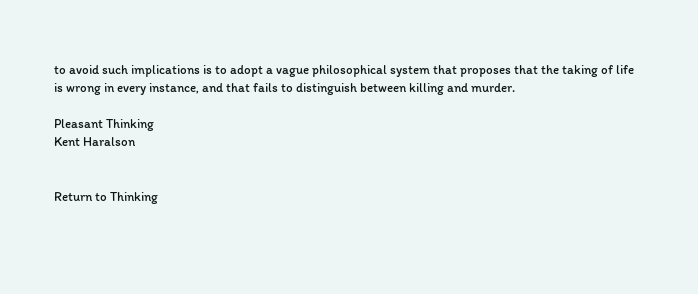to avoid such implications is to adopt a vague philosophical system that proposes that the taking of life is wrong in every instance, and that fails to distinguish between killing and murder.

Pleasant Thinking
Kent Haralson


Return to Thinking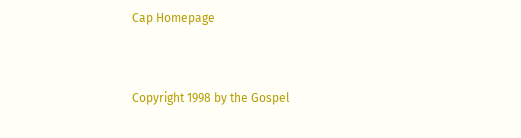Cap Homepage


Copyright 1998 by the Gospel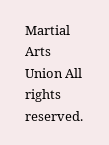Martial Arts Union All rights reserved.